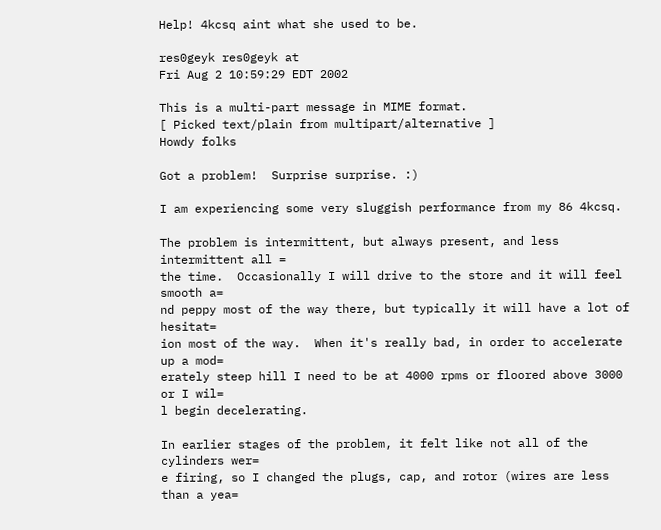Help! 4kcsq aint what she used to be.

res0geyk res0geyk at
Fri Aug 2 10:59:29 EDT 2002

This is a multi-part message in MIME format.
[ Picked text/plain from multipart/alternative ]
Howdy folks

Got a problem!  Surprise surprise. :)

I am experiencing some very sluggish performance from my 86 4kcsq.

The problem is intermittent, but always present, and less intermittent all =
the time.  Occasionally I will drive to the store and it will feel smooth a=
nd peppy most of the way there, but typically it will have a lot of hesitat=
ion most of the way.  When it's really bad, in order to accelerate up a mod=
erately steep hill I need to be at 4000 rpms or floored above 3000 or I wil=
l begin decelerating.

In earlier stages of the problem, it felt like not all of the cylinders wer=
e firing, so I changed the plugs, cap, and rotor (wires are less than a yea=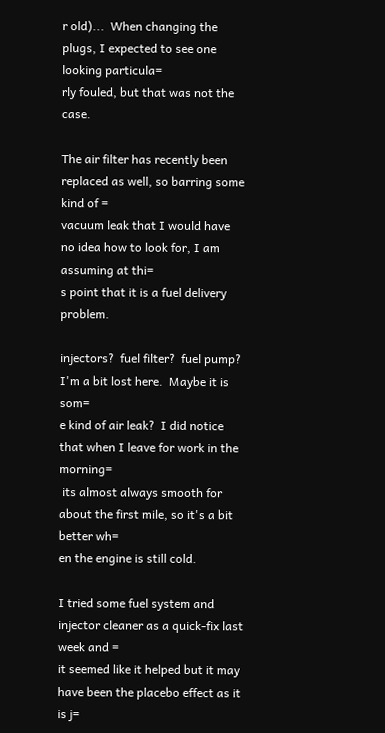r old)...  When changing the plugs, I expected to see one looking particula=
rly fouled, but that was not the case.

The air filter has recently been replaced as well, so barring some kind of =
vacuum leak that I would have no idea how to look for, I am assuming at thi=
s point that it is a fuel delivery problem.

injectors?  fuel filter?  fuel pump?  I'm a bit lost here.  Maybe it is som=
e kind of air leak?  I did notice that when I leave for work in the morning=
 its almost always smooth for about the first mile, so it's a bit better wh=
en the engine is still cold.

I tried some fuel system and injector cleaner as a quick-fix last week and =
it seemed like it helped but it may have been the placebo effect as it is j=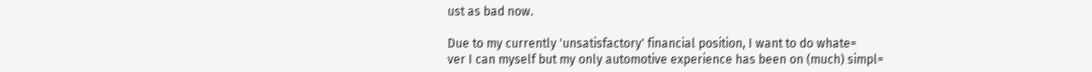ust as bad now.

Due to my currently 'unsatisfactory' financial position, I want to do whate=
ver I can myself but my only automotive experience has been on (much) simpl=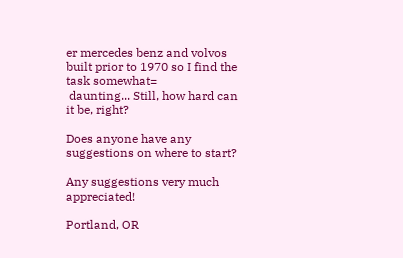er mercedes benz and volvos built prior to 1970 so I find the task somewhat=
 daunting... Still, how hard can it be, right?

Does anyone have any suggestions on where to start?

Any suggestions very much appreciated!

Portland, OR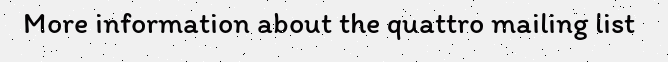More information about the quattro mailing list